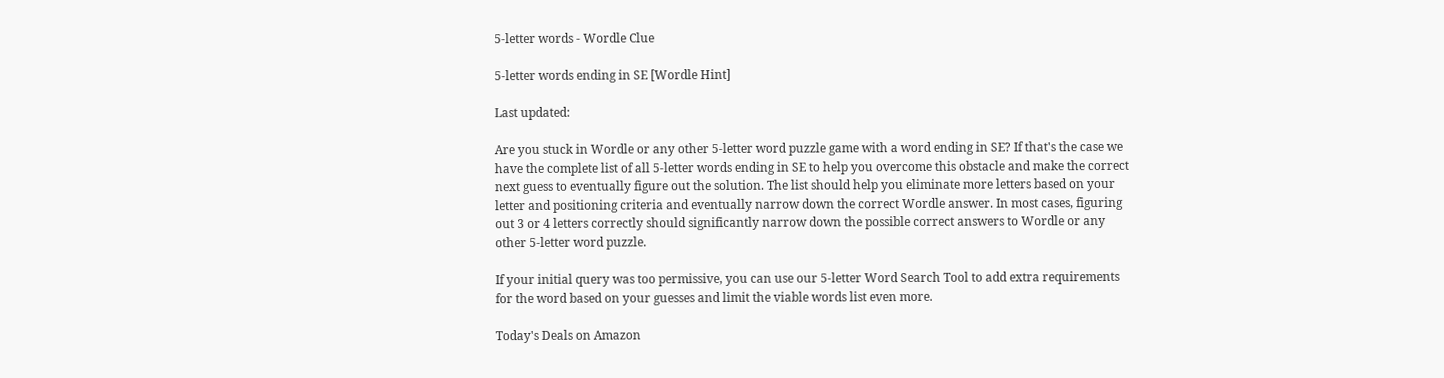5-letter words - Wordle Clue

5-letter words ending in SE [Wordle Hint]

Last updated:

Are you stuck in Wordle or any other 5-letter word puzzle game with a word ending in SE? If that's the case we have the complete list of all 5-letter words ending in SE to help you overcome this obstacle and make the correct next guess to eventually figure out the solution. The list should help you eliminate more letters based on your letter and positioning criteria and eventually narrow down the correct Wordle answer. In most cases, figuring out 3 or 4 letters correctly should significantly narrow down the possible correct answers to Wordle or any other 5-letter word puzzle.

If your initial query was too permissive, you can use our 5-letter Word Search Tool to add extra requirements for the word based on your guesses and limit the viable words list even more.

Today's Deals on Amazon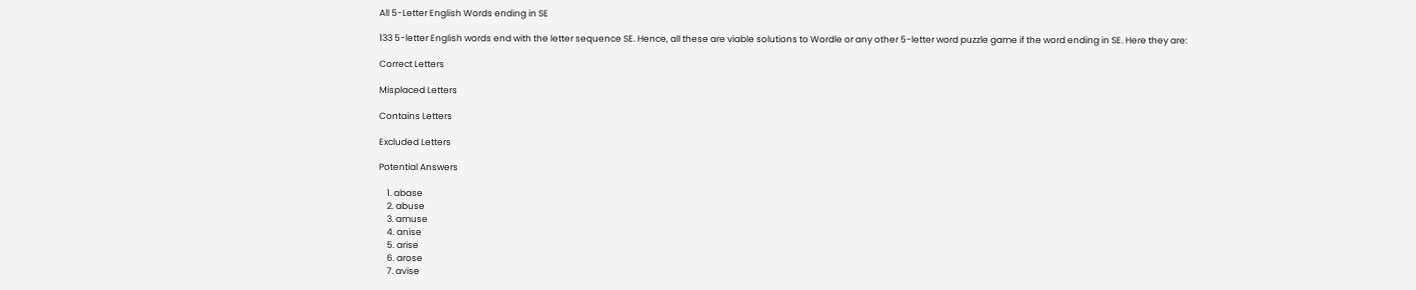All 5-Letter English Words ending in SE

133 5-letter English words end with the letter sequence SE. Hence, all these are viable solutions to Wordle or any other 5-letter word puzzle game if the word ending in SE. Here they are:

Correct Letters

Misplaced Letters

Contains Letters

Excluded Letters

Potential Answers

    1. abase
    2. abuse
    3. amuse
    4. anise
    5. arise
    6. arose
    7. avise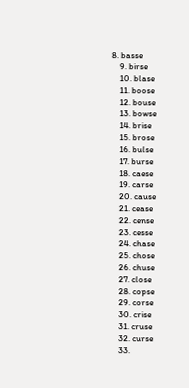8. basse
    9. birse
    10. blase
    11. boose
    12. bouse
    13. bowse
    14. brise
    15. brose
    16. bulse
    17. burse
    18. caese
    19. carse
    20. cause
    21. cease
    22. cense
    23. cesse
    24. chase
    25. chose
    26. chuse
    27. close
    28. copse
    29. corse
    30. crise
    31. cruse
    32. curse
    33.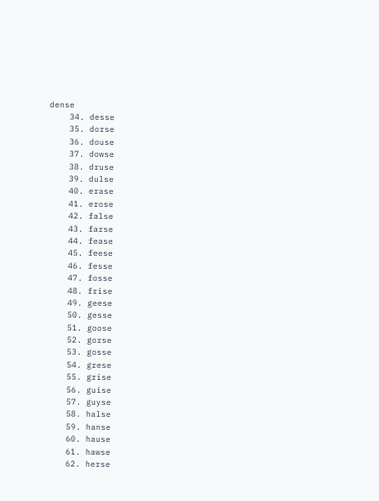dense
    34. desse
    35. dorse
    36. douse
    37. dowse
    38. druse
    39. dulse
    40. erase
    41. erose
    42. false
    43. farse
    44. fease
    45. feese
    46. fesse
    47. fosse
    48. frise
    49. geese
    50. gesse
    51. goose
    52. gorse
    53. gosse
    54. grese
    55. grise
    56. guise
    57. guyse
    58. halse
    59. hanse
    60. hause
    61. hawse
    62. herse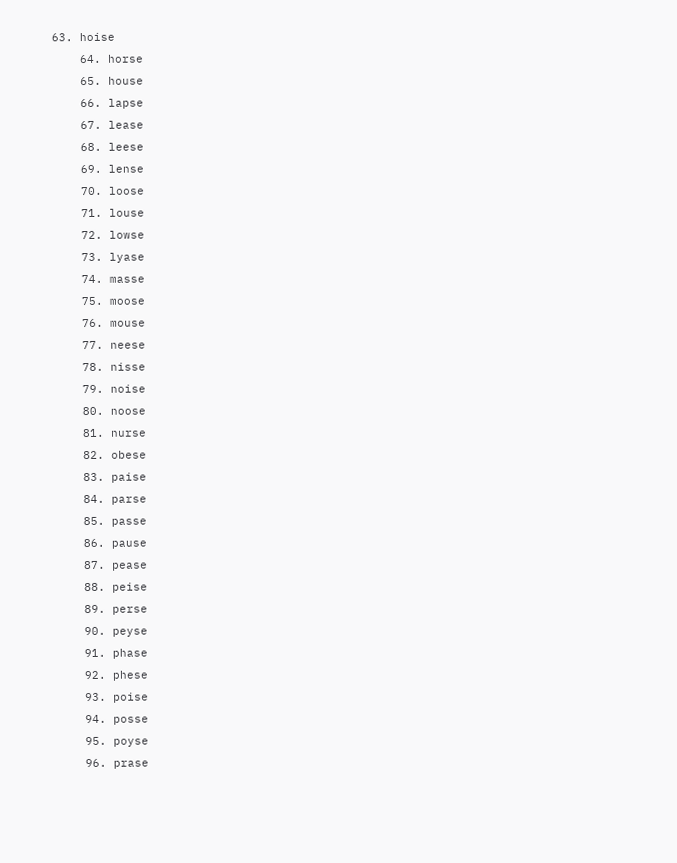63. hoise
    64. horse
    65. house
    66. lapse
    67. lease
    68. leese
    69. lense
    70. loose
    71. louse
    72. lowse
    73. lyase
    74. masse
    75. moose
    76. mouse
    77. neese
    78. nisse
    79. noise
    80. noose
    81. nurse
    82. obese
    83. paise
    84. parse
    85. passe
    86. pause
    87. pease
    88. peise
    89. perse
    90. peyse
    91. phase
    92. phese
    93. poise
    94. posse
    95. poyse
    96. prase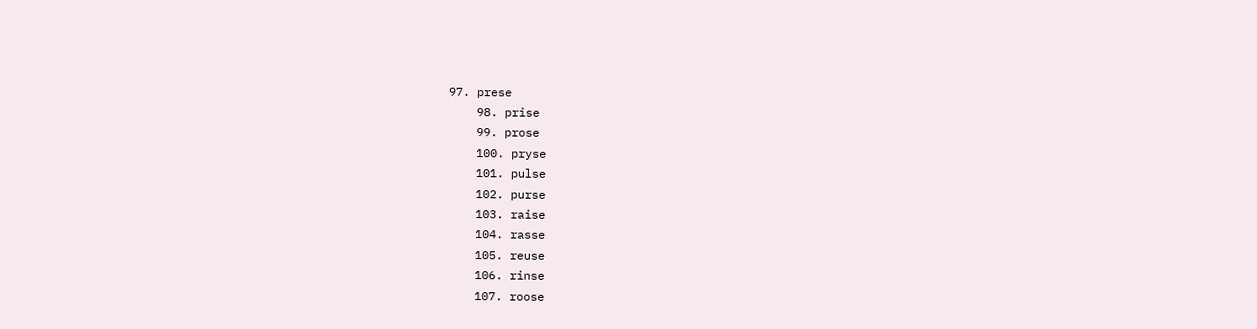97. prese
    98. prise
    99. prose
    100. pryse
    101. pulse
    102. purse
    103. raise
    104. rasse
    105. reuse
    106. rinse
    107. roose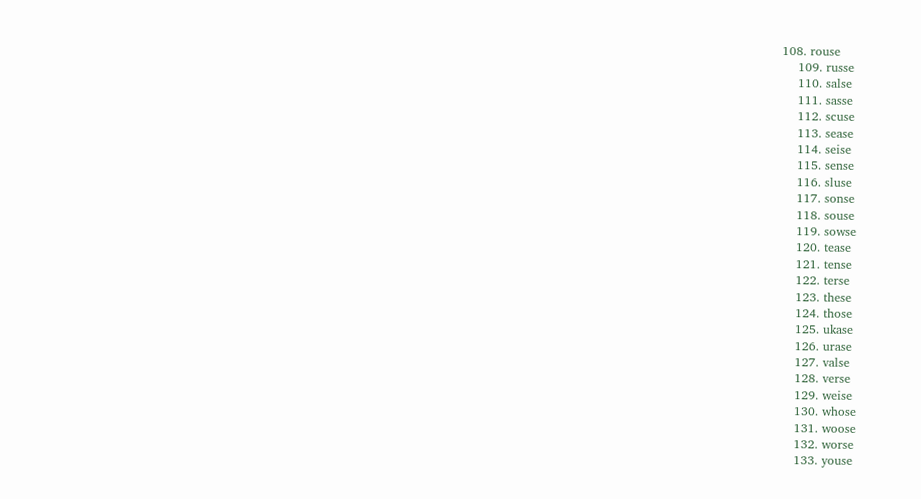108. rouse
    109. russe
    110. salse
    111. sasse
    112. scuse
    113. sease
    114. seise
    115. sense
    116. sluse
    117. sonse
    118. souse
    119. sowse
    120. tease
    121. tense
    122. terse
    123. these
    124. those
    125. ukase
    126. urase
    127. valse
    128. verse
    129. weise
    130. whose
    131. woose
    132. worse
    133. youse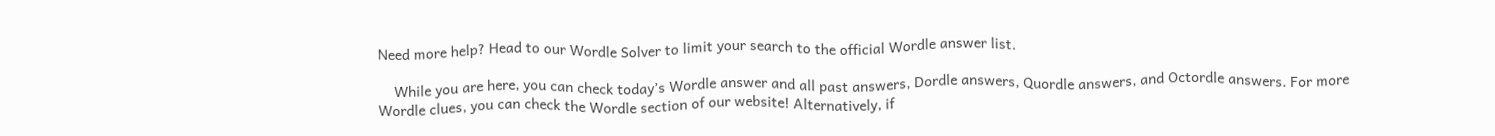Need more help? Head to our Wordle Solver to limit your search to the official Wordle answer list.

    While you are here, you can check today’s Wordle answer and all past answers, Dordle answers, Quordle answers, and Octordle answers. For more Wordle clues, you can check the Wordle section of our website! Alternatively, if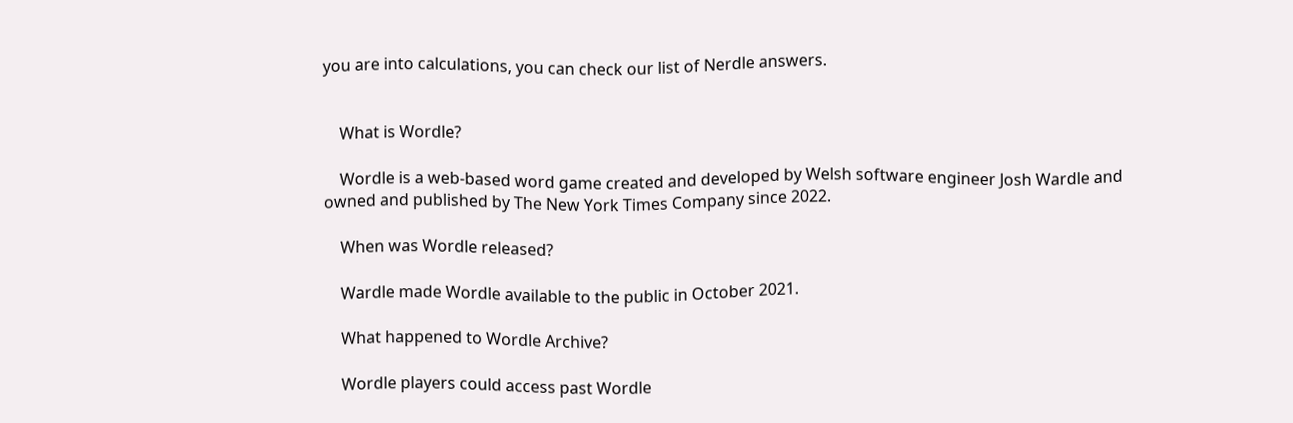you are into calculations, you can check our list of Nerdle answers.


    What is Wordle?

    Wordle is a web-based word game created and developed by Welsh software engineer Josh Wardle and owned and published by The New York Times Company since 2022.

    When was Wordle released?

    Wardle made Wordle available to the public in October 2021.

    What happened to Wordle Archive?

    Wordle players could access past Wordle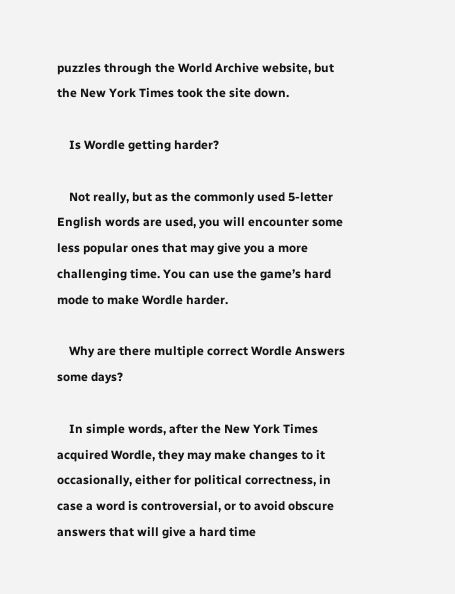puzzles through the World Archive website, but the New York Times took the site down.

    Is Wordle getting harder?

    Not really, but as the commonly used 5-letter English words are used, you will encounter some less popular ones that may give you a more challenging time. You can use the game’s hard mode to make Wordle harder.

    Why are there multiple correct Wordle Answers some days?

    In simple words, after the New York Times acquired Wordle, they may make changes to it occasionally, either for political correctness, in case a word is controversial, or to avoid obscure answers that will give a hard time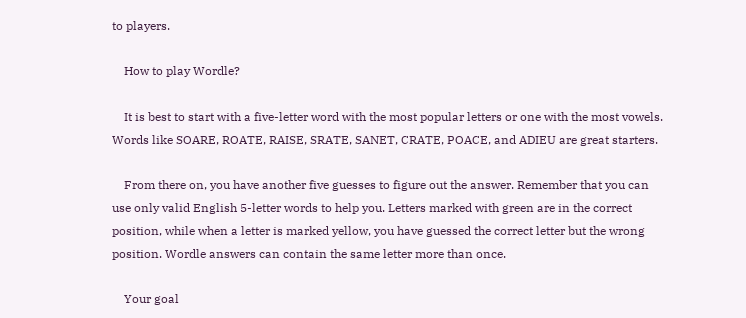to players.

    How to play Wordle?

    It is best to start with a five-letter word with the most popular letters or one with the most vowels. Words like SOARE, ROATE, RAISE, SRATE, SANET, CRATE, POACE, and ADIEU are great starters.

    From there on, you have another five guesses to figure out the answer. Remember that you can use only valid English 5-letter words to help you. Letters marked with green are in the correct position, while when a letter is marked yellow, you have guessed the correct letter but the wrong position. Wordle answers can contain the same letter more than once.

    Your goal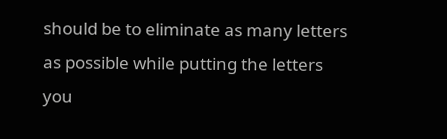should be to eliminate as many letters as possible while putting the letters you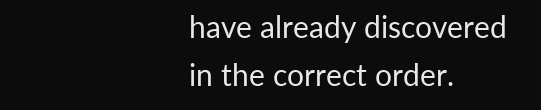have already discovered in the correct order.